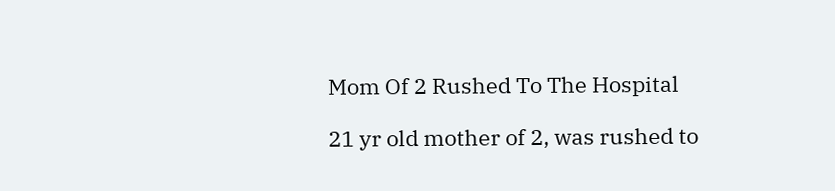Mom Of 2 Rushed To The Hospital

21 yr old mother of 2, was rushed to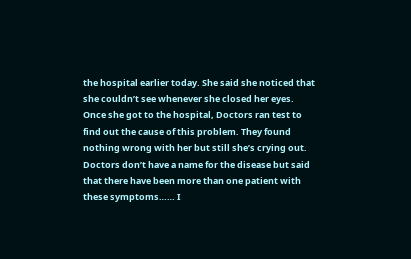the hospital earlier today. She said she noticed that she couldn’t see whenever she closed her eyes. Once she got to the hospital, Doctors ran test to find out the cause of this problem. They found nothing wrong with her but still she’s crying out. Doctors don’t have a name for the disease but said that there have been more than one patient with these symptoms…… I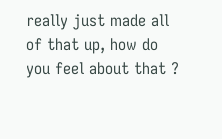really just made all of that up, how do you feel about that ?